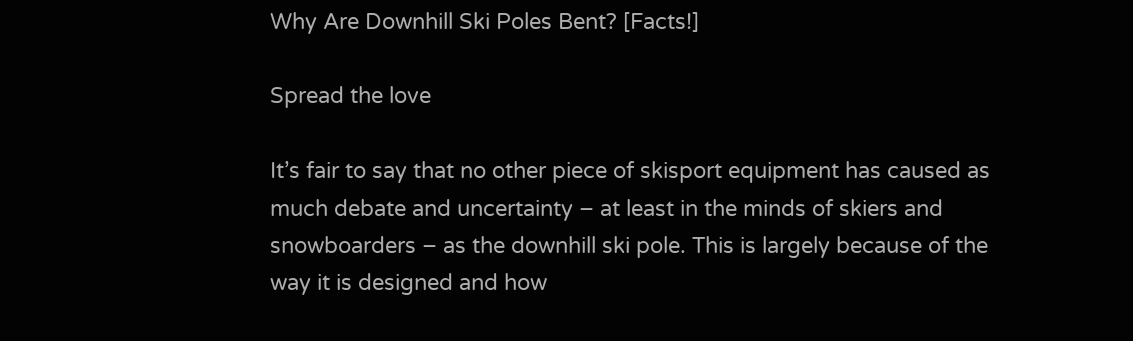Why Are Downhill Ski Poles Bent? [Facts!]

Spread the love

It’s fair to say that no other piece of skisport equipment has caused as much debate and uncertainty – at least in the minds of skiers and snowboarders – as the downhill ski pole. This is largely because of the way it is designed and how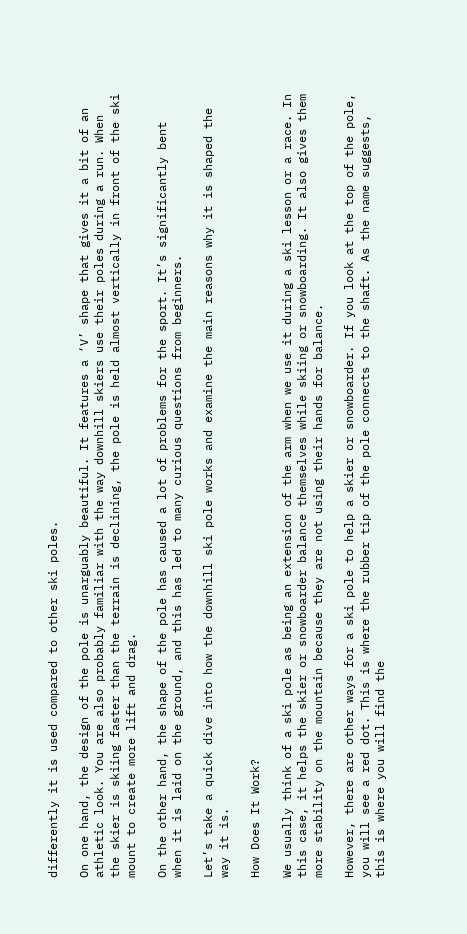differently it is used compared to other ski poles.

On one hand, the design of the pole is unarguably beautiful. It features a ‘V’ shape that gives it a bit of an athletic look. You are also probably familiar with the way downhill skiers use their poles during a run. When the skier is skiing faster than the terrain is declining, the pole is held almost vertically in front of the ski mount to create more lift and drag.

On the other hand, the shape of the pole has caused a lot of problems for the sport. It’s significantly bent when it is laid on the ground, and this has led to many curious questions from beginners.

Let’s take a quick dive into how the downhill ski pole works and examine the main reasons why it is shaped the way it is.

How Does It Work?

We usually think of a ski pole as being an extension of the arm when we use it during a ski lesson or a race. In this case, it helps the skier or snowboarder balance themselves while skiing or snowboarding. It also gives them more stability on the mountain because they are not using their hands for balance.

However, there are other ways for a ski pole to help a skier or snowboarder. If you look at the top of the pole, you will see a red dot. This is where the rubber tip of the pole connects to the shaft. As the name suggests, this is where you will find the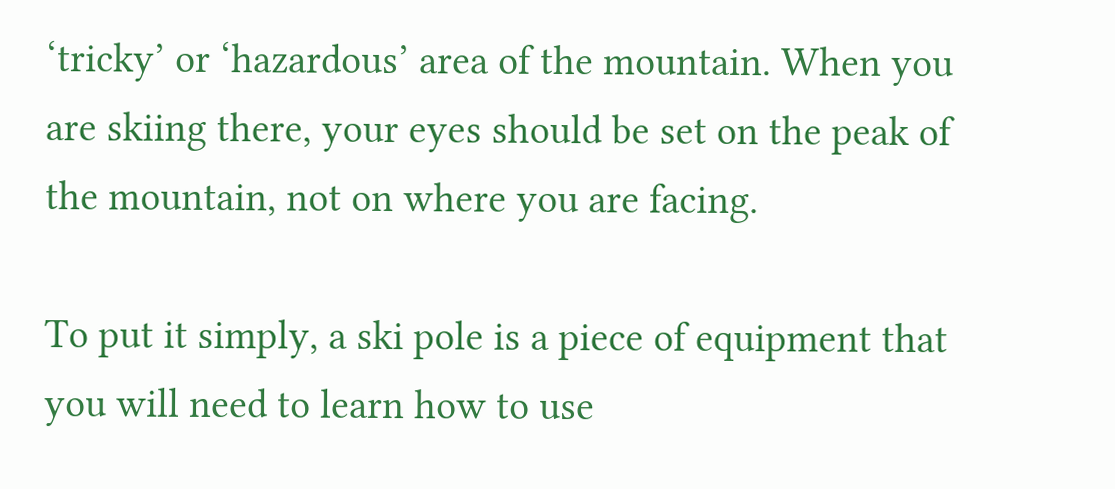‘tricky’ or ‘hazardous’ area of the mountain. When you are skiing there, your eyes should be set on the peak of the mountain, not on where you are facing.

To put it simply, a ski pole is a piece of equipment that you will need to learn how to use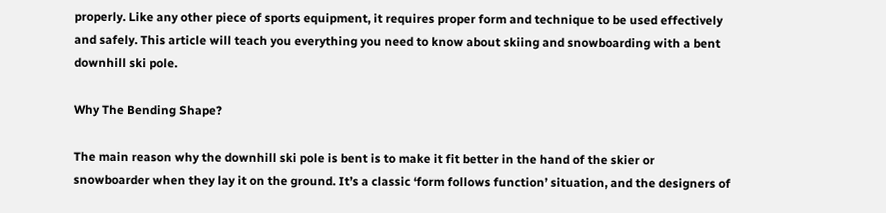properly. Like any other piece of sports equipment, it requires proper form and technique to be used effectively and safely. This article will teach you everything you need to know about skiing and snowboarding with a bent downhill ski pole.

Why The Bending Shape?

The main reason why the downhill ski pole is bent is to make it fit better in the hand of the skier or snowboarder when they lay it on the ground. It’s a classic ‘form follows function’ situation, and the designers of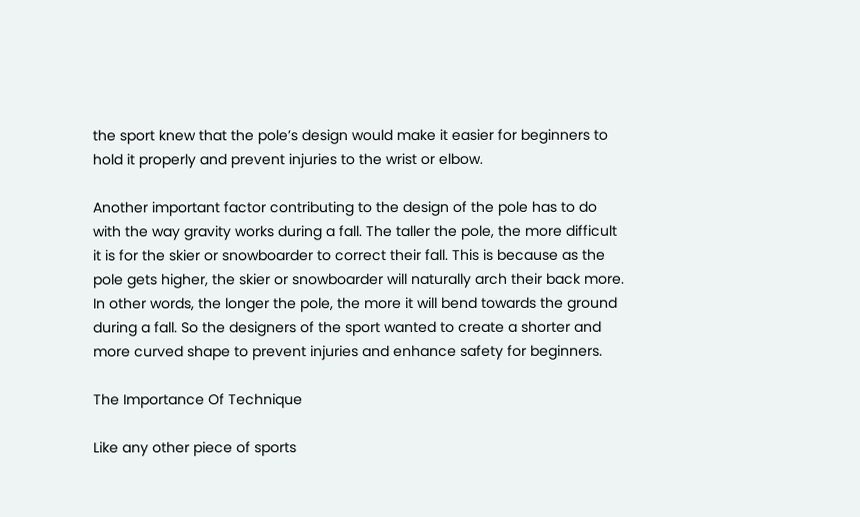the sport knew that the pole’s design would make it easier for beginners to hold it properly and prevent injuries to the wrist or elbow.

Another important factor contributing to the design of the pole has to do with the way gravity works during a fall. The taller the pole, the more difficult it is for the skier or snowboarder to correct their fall. This is because as the pole gets higher, the skier or snowboarder will naturally arch their back more. In other words, the longer the pole, the more it will bend towards the ground during a fall. So the designers of the sport wanted to create a shorter and more curved shape to prevent injuries and enhance safety for beginners.

The Importance Of Technique

Like any other piece of sports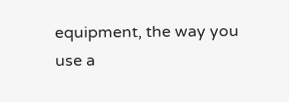equipment, the way you use a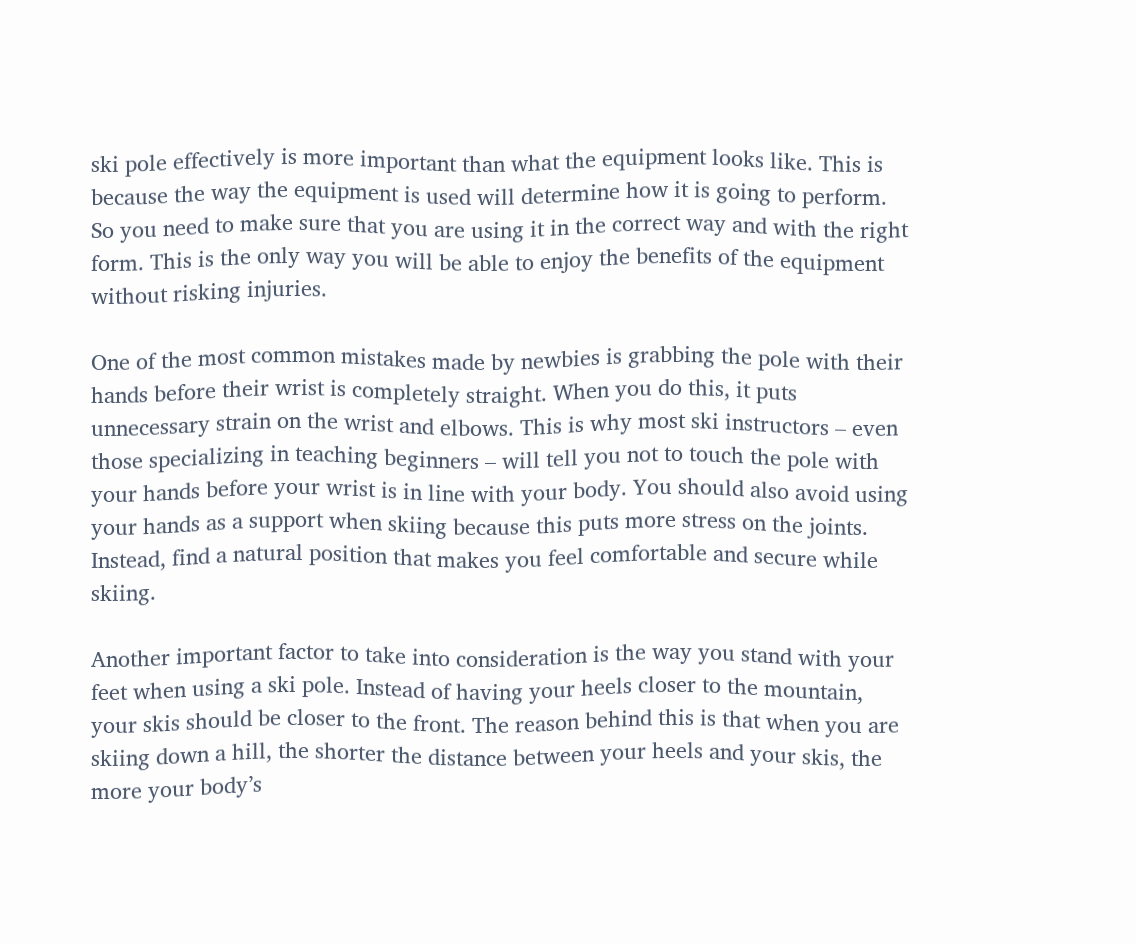ski pole effectively is more important than what the equipment looks like. This is because the way the equipment is used will determine how it is going to perform. So you need to make sure that you are using it in the correct way and with the right form. This is the only way you will be able to enjoy the benefits of the equipment without risking injuries.

One of the most common mistakes made by newbies is grabbing the pole with their hands before their wrist is completely straight. When you do this, it puts unnecessary strain on the wrist and elbows. This is why most ski instructors – even those specializing in teaching beginners – will tell you not to touch the pole with your hands before your wrist is in line with your body. You should also avoid using your hands as a support when skiing because this puts more stress on the joints. Instead, find a natural position that makes you feel comfortable and secure while skiing.

Another important factor to take into consideration is the way you stand with your feet when using a ski pole. Instead of having your heels closer to the mountain, your skis should be closer to the front. The reason behind this is that when you are skiing down a hill, the shorter the distance between your heels and your skis, the more your body’s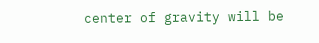center of gravity will be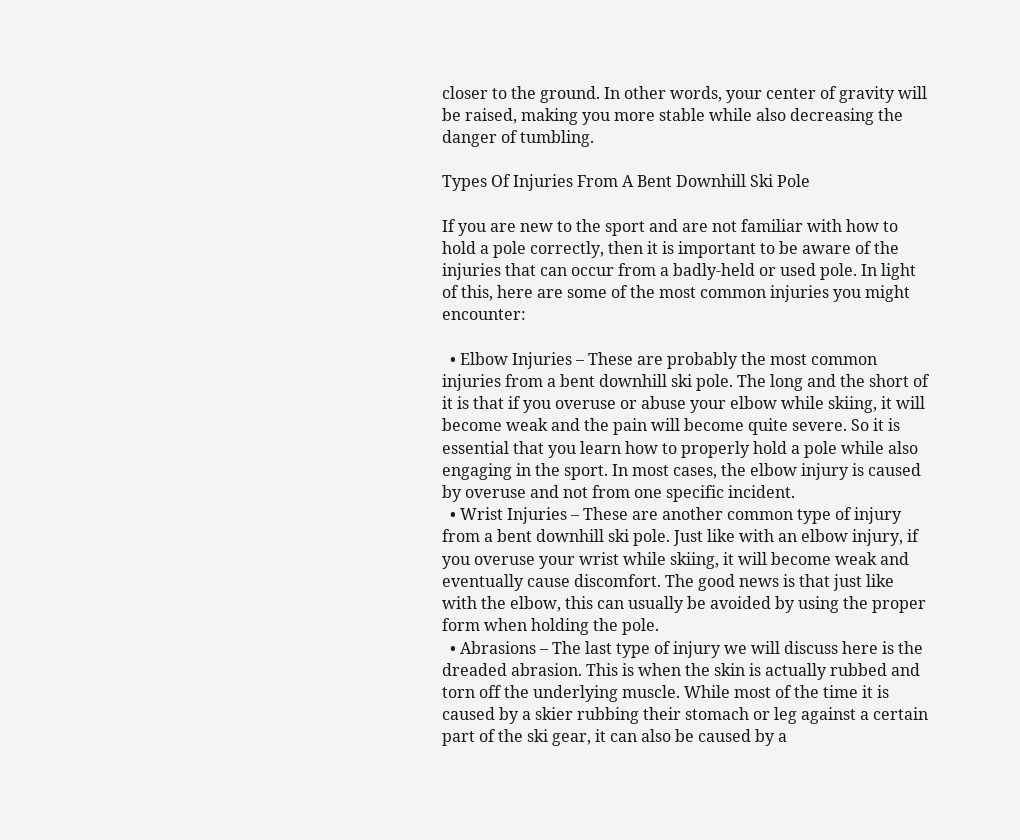closer to the ground. In other words, your center of gravity will be raised, making you more stable while also decreasing the danger of tumbling.

Types Of Injuries From A Bent Downhill Ski Pole

If you are new to the sport and are not familiar with how to hold a pole correctly, then it is important to be aware of the injuries that can occur from a badly-held or used pole. In light of this, here are some of the most common injuries you might encounter:

  • Elbow Injuries – These are probably the most common injuries from a bent downhill ski pole. The long and the short of it is that if you overuse or abuse your elbow while skiing, it will become weak and the pain will become quite severe. So it is essential that you learn how to properly hold a pole while also engaging in the sport. In most cases, the elbow injury is caused by overuse and not from one specific incident.
  • Wrist Injuries – These are another common type of injury from a bent downhill ski pole. Just like with an elbow injury, if you overuse your wrist while skiing, it will become weak and eventually cause discomfort. The good news is that just like with the elbow, this can usually be avoided by using the proper form when holding the pole.
  • Abrasions – The last type of injury we will discuss here is the dreaded abrasion. This is when the skin is actually rubbed and torn off the underlying muscle. While most of the time it is caused by a skier rubbing their stomach or leg against a certain part of the ski gear, it can also be caused by a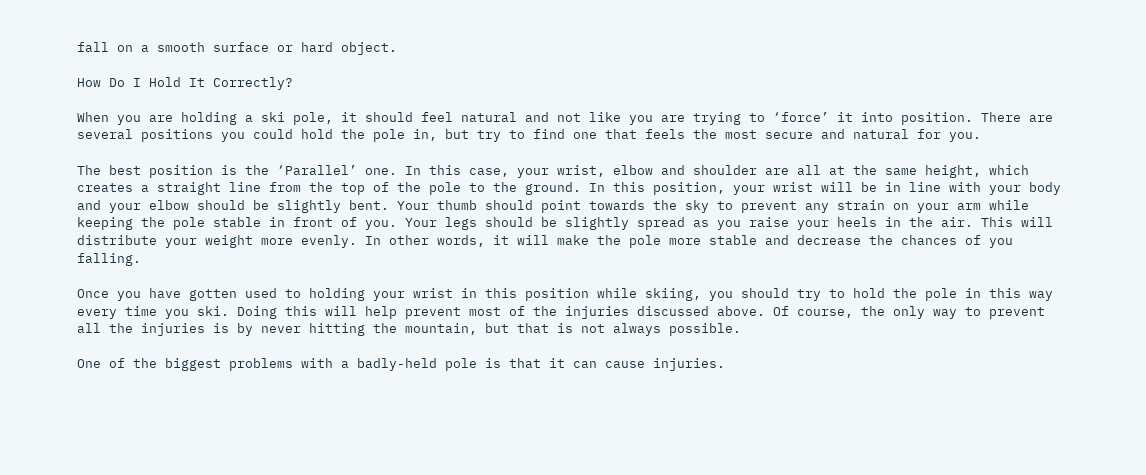fall on a smooth surface or hard object.

How Do I Hold It Correctly?

When you are holding a ski pole, it should feel natural and not like you are trying to ‘force’ it into position. There are several positions you could hold the pole in, but try to find one that feels the most secure and natural for you.

The best position is the ‘Parallel’ one. In this case, your wrist, elbow and shoulder are all at the same height, which creates a straight line from the top of the pole to the ground. In this position, your wrist will be in line with your body and your elbow should be slightly bent. Your thumb should point towards the sky to prevent any strain on your arm while keeping the pole stable in front of you. Your legs should be slightly spread as you raise your heels in the air. This will distribute your weight more evenly. In other words, it will make the pole more stable and decrease the chances of you falling.

Once you have gotten used to holding your wrist in this position while skiing, you should try to hold the pole in this way every time you ski. Doing this will help prevent most of the injuries discussed above. Of course, the only way to prevent all the injuries is by never hitting the mountain, but that is not always possible.

One of the biggest problems with a badly-held pole is that it can cause injuries.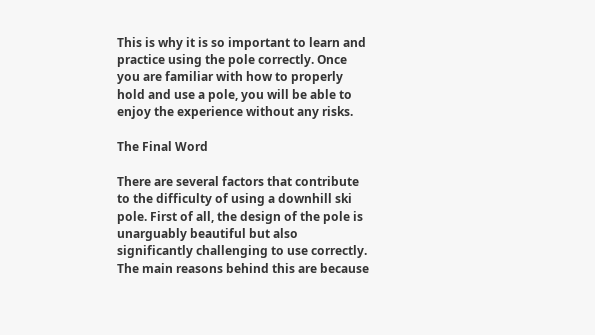This is why it is so important to learn and practice using the pole correctly. Once you are familiar with how to properly hold and use a pole, you will be able to enjoy the experience without any risks.

The Final Word

There are several factors that contribute to the difficulty of using a downhill ski pole. First of all, the design of the pole is unarguably beautiful but also significantly challenging to use correctly. The main reasons behind this are because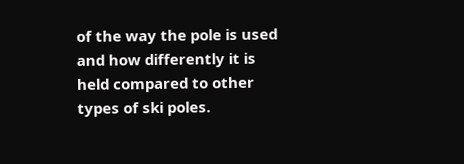of the way the pole is used and how differently it is held compared to other types of ski poles.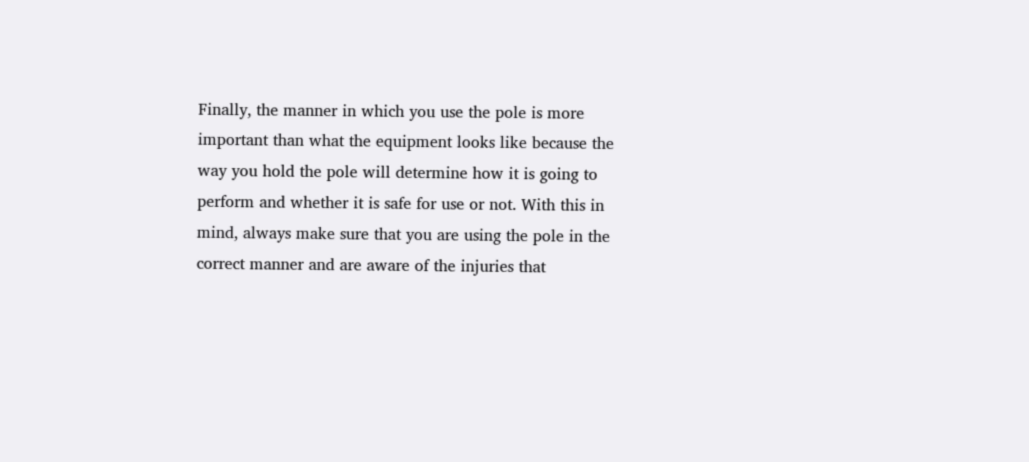Finally, the manner in which you use the pole is more important than what the equipment looks like because the way you hold the pole will determine how it is going to perform and whether it is safe for use or not. With this in mind, always make sure that you are using the pole in the correct manner and are aware of the injuries that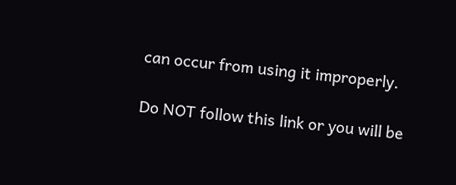can occur from using it improperly.

Do NOT follow this link or you will be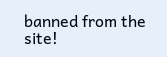banned from the site!